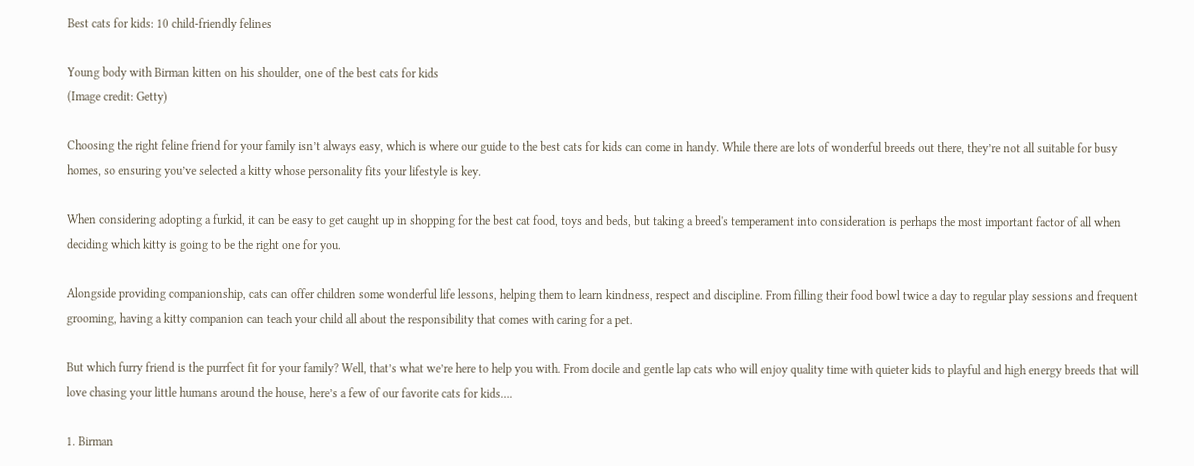Best cats for kids: 10 child-friendly felines

Young body with Birman kitten on his shoulder, one of the best cats for kids
(Image credit: Getty)

Choosing the right feline friend for your family isn’t always easy, which is where our guide to the best cats for kids can come in handy. While there are lots of wonderful breeds out there, they’re not all suitable for busy homes, so ensuring you’ve selected a kitty whose personality fits your lifestyle is key.

When considering adopting a furkid, it can be easy to get caught up in shopping for the best cat food, toys and beds, but taking a breed's temperament into consideration is perhaps the most important factor of all when deciding which kitty is going to be the right one for you.

Alongside providing companionship, cats can offer children some wonderful life lessons, helping them to learn kindness, respect and discipline. From filling their food bowl twice a day to regular play sessions and frequent grooming, having a kitty companion can teach your child all about the responsibility that comes with caring for a pet.

But which furry friend is the purrfect fit for your family? Well, that’s what we’re here to help you with. From docile and gentle lap cats who will enjoy quality time with quieter kids to playful and high energy breeds that will love chasing your little humans around the house, here’s a few of our favorite cats for kids….

1. Birman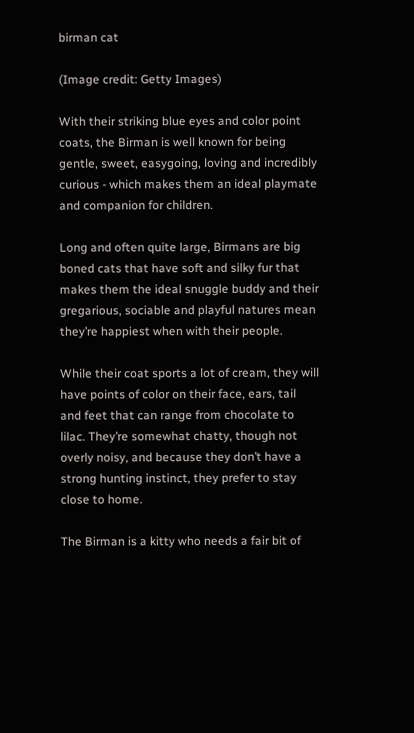birman cat

(Image credit: Getty Images)

With their striking blue eyes and color point coats, the Birman is well known for being gentle, sweet, easygoing, loving and incredibly curious - which makes them an ideal playmate and companion for children.

Long and often quite large, Birmans are big boned cats that have soft and silky fur that makes them the ideal snuggle buddy and their gregarious, sociable and playful natures mean they’re happiest when with their people.

While their coat sports a lot of cream, they will have points of color on their face, ears, tail and feet that can range from chocolate to lilac. They’re somewhat chatty, though not overly noisy, and because they don’t have a strong hunting instinct, they prefer to stay close to home.

The Birman is a kitty who needs a fair bit of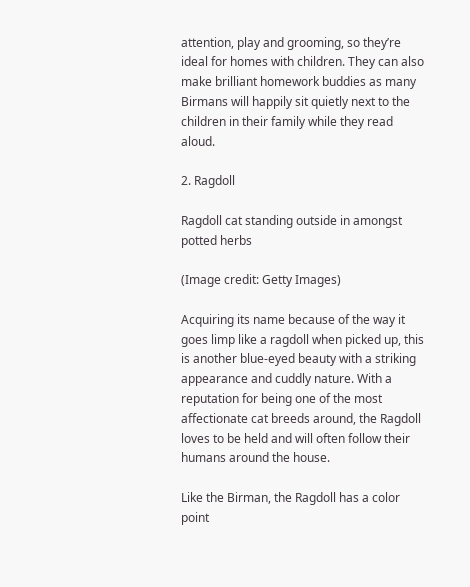attention, play and grooming, so they’re ideal for homes with children. They can also make brilliant homework buddies as many Birmans will happily sit quietly next to the children in their family while they read aloud.

2. Ragdoll

Ragdoll cat standing outside in amongst potted herbs

(Image credit: Getty Images)

Acquiring its name because of the way it goes limp like a ragdoll when picked up, this is another blue-eyed beauty with a striking appearance and cuddly nature. With a reputation for being one of the most affectionate cat breeds around, the Ragdoll loves to be held and will often follow their humans around the house.

Like the Birman, the Ragdoll has a color point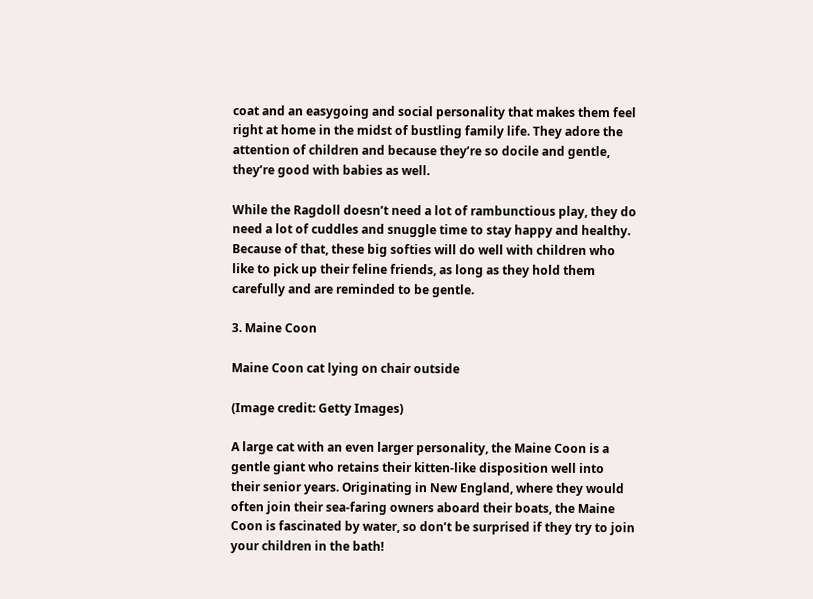coat and an easygoing and social personality that makes them feel right at home in the midst of bustling family life. They adore the attention of children and because they’re so docile and gentle, they’re good with babies as well.

While the Ragdoll doesn’t need a lot of rambunctious play, they do need a lot of cuddles and snuggle time to stay happy and healthy. Because of that, these big softies will do well with children who like to pick up their feline friends, as long as they hold them carefully and are reminded to be gentle.

3. Maine Coon

Maine Coon cat lying on chair outside

(Image credit: Getty Images)

A large cat with an even larger personality, the Maine Coon is a gentle giant who retains their kitten-like disposition well into their senior years. Originating in New England, where they would often join their sea-faring owners aboard their boats, the Maine Coon is fascinated by water, so don’t be surprised if they try to join your children in the bath!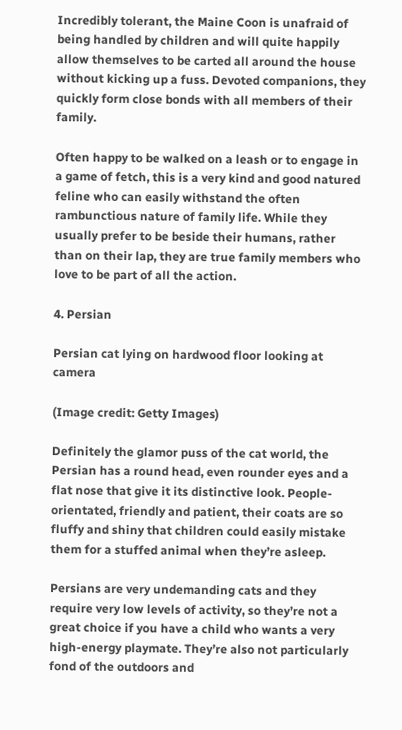Incredibly tolerant, the Maine Coon is unafraid of being handled by children and will quite happily allow themselves to be carted all around the house without kicking up a fuss. Devoted companions, they quickly form close bonds with all members of their family.

Often happy to be walked on a leash or to engage in a game of fetch, this is a very kind and good natured feline who can easily withstand the often rambunctious nature of family life. While they usually prefer to be beside their humans, rather than on their lap, they are true family members who love to be part of all the action.

4. Persian

Persian cat lying on hardwood floor looking at camera

(Image credit: Getty Images)

Definitely the glamor puss of the cat world, the Persian has a round head, even rounder eyes and a flat nose that give it its distinctive look. People-orientated, friendly and patient, their coats are so fluffy and shiny that children could easily mistake them for a stuffed animal when they’re asleep.

Persians are very undemanding cats and they require very low levels of activity, so they’re not a great choice if you have a child who wants a very high-energy playmate. They’re also not particularly fond of the outdoors and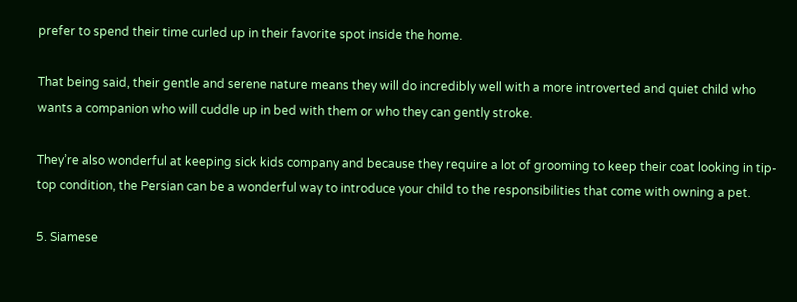prefer to spend their time curled up in their favorite spot inside the home.

That being said, their gentle and serene nature means they will do incredibly well with a more introverted and quiet child who wants a companion who will cuddle up in bed with them or who they can gently stroke.

They’re also wonderful at keeping sick kids company and because they require a lot of grooming to keep their coat looking in tip-top condition, the Persian can be a wonderful way to introduce your child to the responsibilities that come with owning a pet.

5. Siamese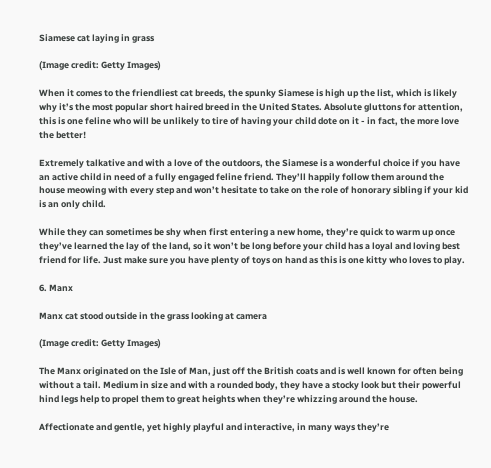Siamese cat laying in grass

(Image credit: Getty Images)

When it comes to the friendliest cat breeds, the spunky Siamese is high up the list, which is likely why it’s the most popular short haired breed in the United States. Absolute gluttons for attention, this is one feline who will be unlikely to tire of having your child dote on it - in fact, the more love the better!

Extremely talkative and with a love of the outdoors, the Siamese is a wonderful choice if you have an active child in need of a fully engaged feline friend. They’ll happily follow them around the house meowing with every step and won’t hesitate to take on the role of honorary sibling if your kid is an only child.

While they can sometimes be shy when first entering a new home, they’re quick to warm up once they’ve learned the lay of the land, so it won’t be long before your child has a loyal and loving best friend for life. Just make sure you have plenty of toys on hand as this is one kitty who loves to play.

6. Manx

Manx cat stood outside in the grass looking at camera

(Image credit: Getty Images)

The Manx originated on the Isle of Man, just off the British coats and is well known for often being without a tail. Medium in size and with a rounded body, they have a stocky look but their powerful hind legs help to propel them to great heights when they’re whizzing around the house.

Affectionate and gentle, yet highly playful and interactive, in many ways they’re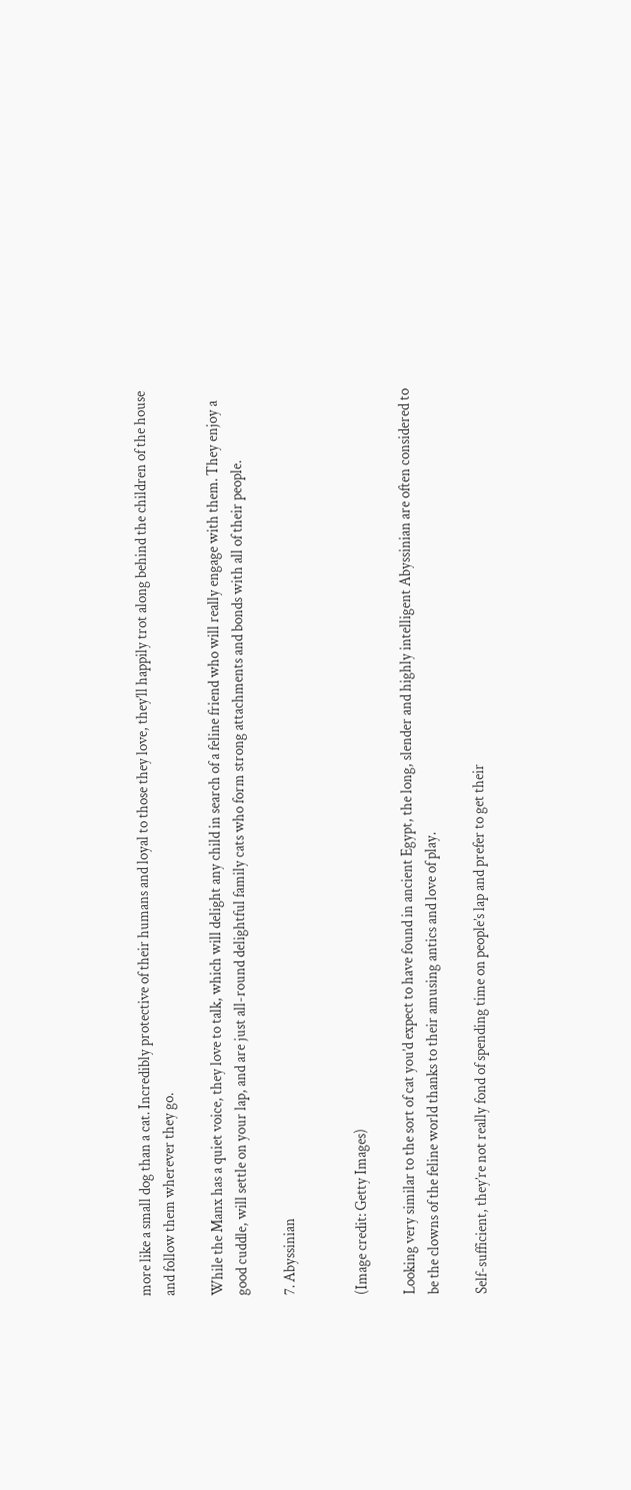more like a small dog than a cat. Incredibly protective of their humans and loyal to those they love, they’ll happily trot along behind the children of the house and follow them wherever they go.

While the Manx has a quiet voice, they love to talk, which will delight any child in search of a feline friend who will really engage with them. They enjoy a good cuddle, will settle on your lap, and are just all-round delightful family cats who form strong attachments and bonds with all of their people.

7. Abyssinian


(Image credit: Getty Images)

Looking very similar to the sort of cat you’d expect to have found in ancient Egypt, the long, slender and highly intelligent Abyssinian are often considered to be the clowns of the feline world thanks to their amusing antics and love of play.

Self-sufficient, they’re not really fond of spending time on people’s lap and prefer to get their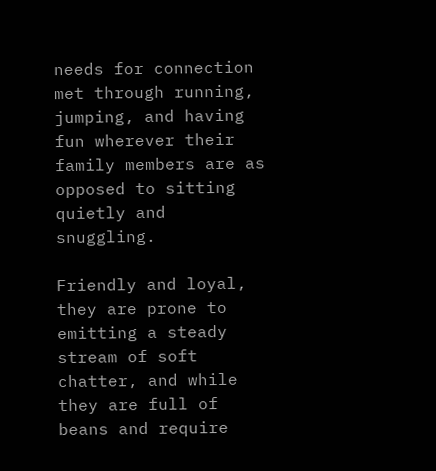needs for connection met through running, jumping, and having fun wherever their family members are as opposed to sitting quietly and snuggling.

Friendly and loyal, they are prone to emitting a steady stream of soft chatter, and while they are full of beans and require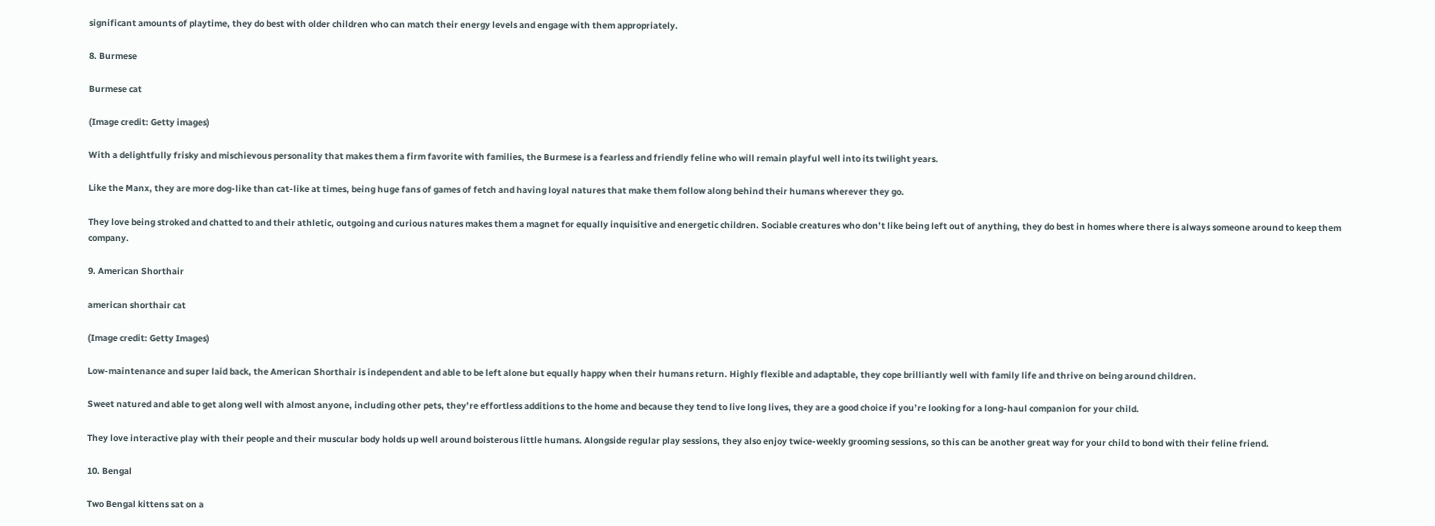significant amounts of playtime, they do best with older children who can match their energy levels and engage with them appropriately.

8. Burmese

Burmese cat

(Image credit: Getty images)

With a delightfully frisky and mischievous personality that makes them a firm favorite with families, the Burmese is a fearless and friendly feline who will remain playful well into its twilight years.

Like the Manx, they are more dog-like than cat-like at times, being huge fans of games of fetch and having loyal natures that make them follow along behind their humans wherever they go.

They love being stroked and chatted to and their athletic, outgoing and curious natures makes them a magnet for equally inquisitive and energetic children. Sociable creatures who don’t like being left out of anything, they do best in homes where there is always someone around to keep them company.

9. American Shorthair

american shorthair cat

(Image credit: Getty Images)

Low-maintenance and super laid back, the American Shorthair is independent and able to be left alone but equally happy when their humans return. Highly flexible and adaptable, they cope brilliantly well with family life and thrive on being around children.

Sweet natured and able to get along well with almost anyone, including other pets, they’re effortless additions to the home and because they tend to live long lives, they are a good choice if you’re looking for a long-haul companion for your child.

They love interactive play with their people and their muscular body holds up well around boisterous little humans. Alongside regular play sessions, they also enjoy twice-weekly grooming sessions, so this can be another great way for your child to bond with their feline friend.

10. Bengal

Two Bengal kittens sat on a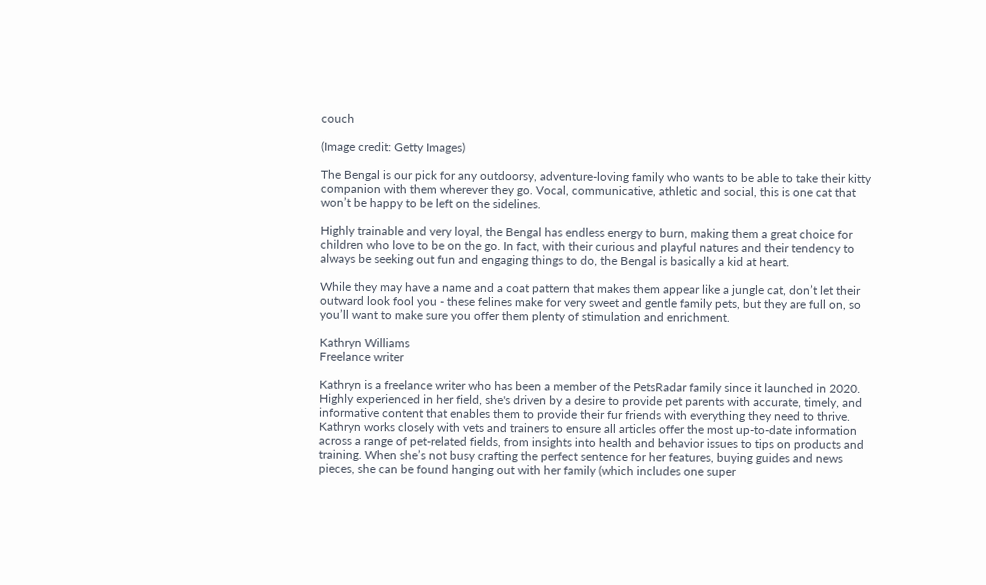couch

(Image credit: Getty Images)

The Bengal is our pick for any outdoorsy, adventure-loving family who wants to be able to take their kitty companion with them wherever they go. Vocal, communicative, athletic and social, this is one cat that won’t be happy to be left on the sidelines.

Highly trainable and very loyal, the Bengal has endless energy to burn, making them a great choice for children who love to be on the go. In fact, with their curious and playful natures and their tendency to always be seeking out fun and engaging things to do, the Bengal is basically a kid at heart.

While they may have a name and a coat pattern that makes them appear like a jungle cat, don’t let their outward look fool you - these felines make for very sweet and gentle family pets, but they are full on, so you’ll want to make sure you offer them plenty of stimulation and enrichment.

Kathryn Williams
Freelance writer

Kathryn is a freelance writer who has been a member of the PetsRadar family since it launched in 2020. Highly experienced in her field, she's driven by a desire to provide pet parents with accurate, timely, and informative content that enables them to provide their fur friends with everything they need to thrive. Kathryn works closely with vets and trainers to ensure all articles offer the most up-to-date information across a range of pet-related fields, from insights into health and behavior issues to tips on products and training. When she’s not busy crafting the perfect sentence for her features, buying guides and news pieces, she can be found hanging out with her family (which includes one super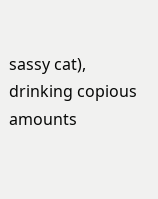sassy cat), drinking copious amounts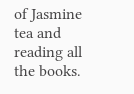of Jasmine tea and reading all the books.